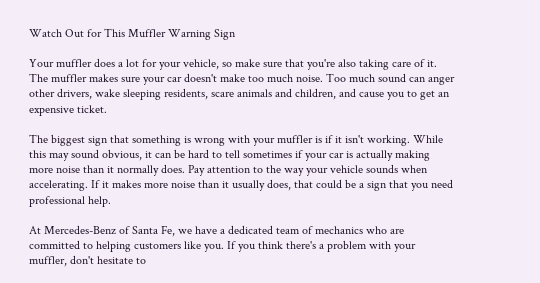Watch Out for This Muffler Warning Sign

Your muffler does a lot for your vehicle, so make sure that you're also taking care of it. The muffler makes sure your car doesn't make too much noise. Too much sound can anger other drivers, wake sleeping residents, scare animals and children, and cause you to get an expensive ticket.

The biggest sign that something is wrong with your muffler is if it isn't working. While this may sound obvious, it can be hard to tell sometimes if your car is actually making more noise than it normally does. Pay attention to the way your vehicle sounds when accelerating. If it makes more noise than it usually does, that could be a sign that you need professional help.

At Mercedes-Benz of Santa Fe, we have a dedicated team of mechanics who are committed to helping customers like you. If you think there's a problem with your muffler, don't hesitate to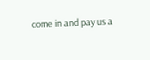come in and pay us a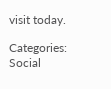visit today.

Categories: Social